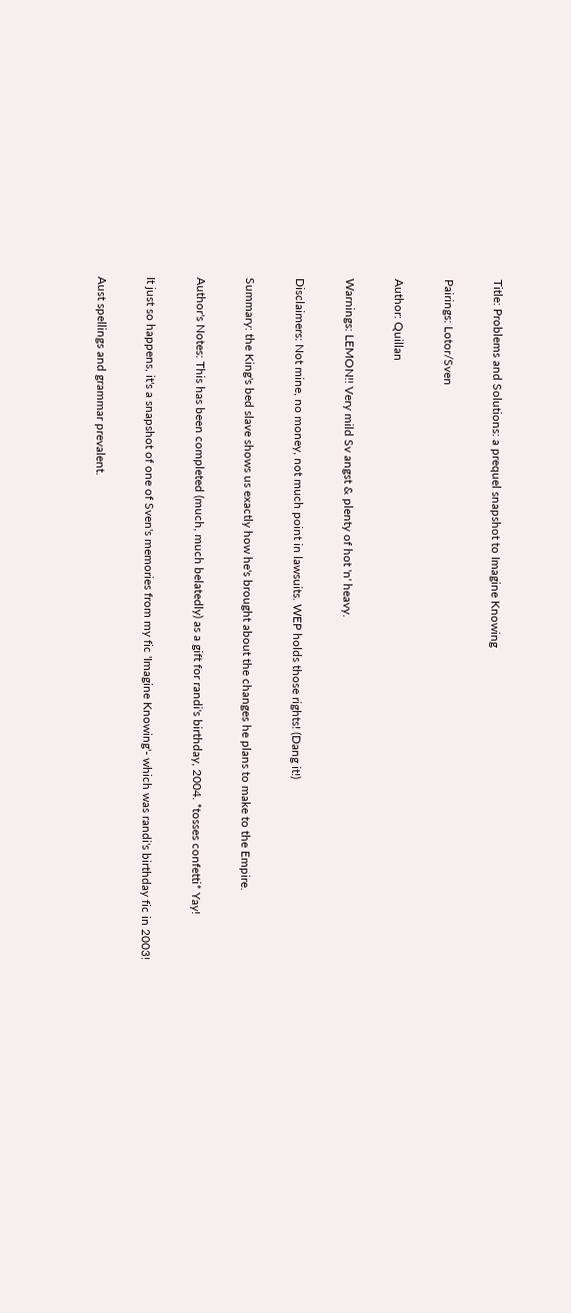Title: Problems and Solutions: a prequel snapshot to Imagine Knowing

Pairings: Lotor/Sven

Author: Quillan

Warnings: LEMON!! Very mild Sv angst & plenty of hot 'n' heavy.

Disclaimers: Not mine, no money, not much point in lawsuits. WEP holds those rights! (Dang it!)

Summary: the King's bed slave shows us exactly how he's brought about the changes he plans to make to the Empire.

Author's Notes: This has been completed (much, much belatedly) as a gift for randi's birthday, 2004. *tosses confetti* Yay!

It just so happens, it's a snapshot of one of Sven's memories from my fic 'Imagine Knowing'- which was randi's birthday fic in 2003!

Aust spellings and grammar prevalent.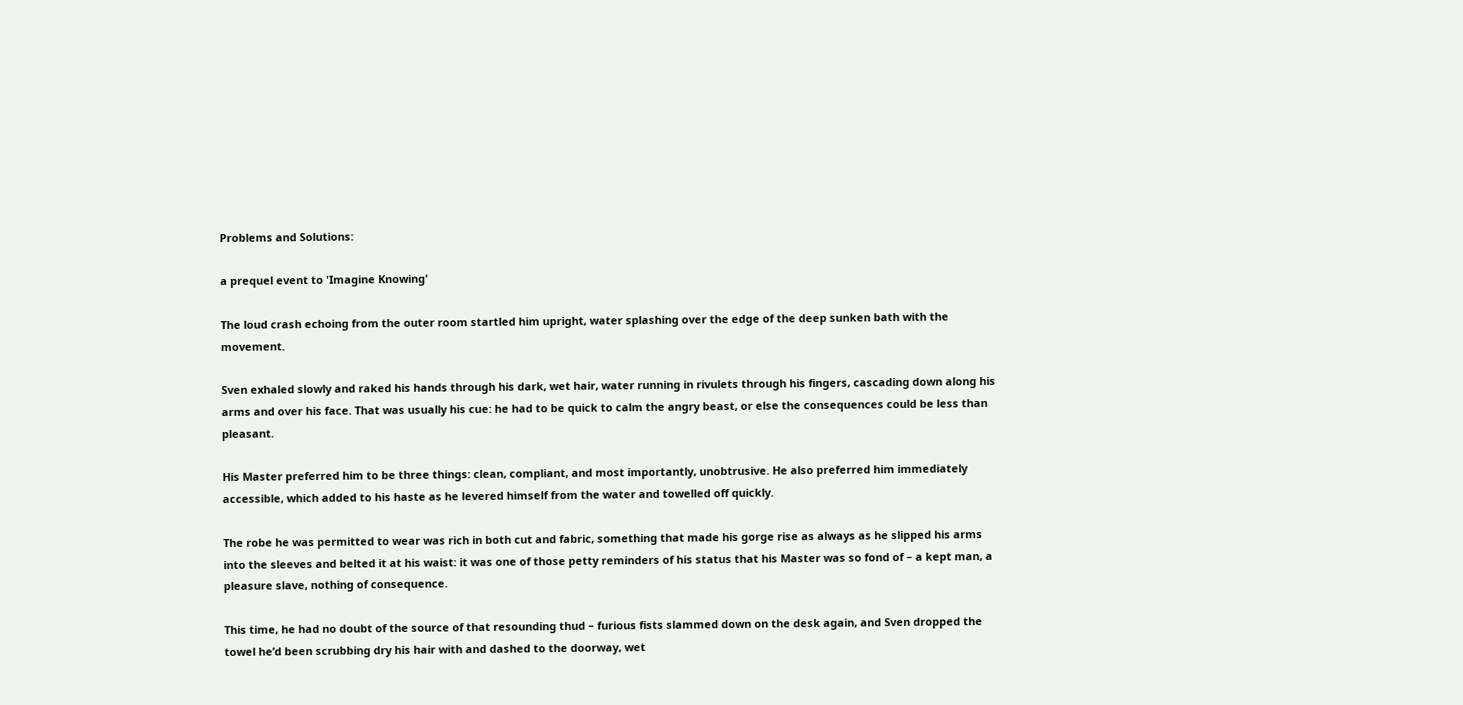Problems and Solutions:

a prequel event to 'Imagine Knowing'

The loud crash echoing from the outer room startled him upright, water splashing over the edge of the deep sunken bath with the movement.

Sven exhaled slowly and raked his hands through his dark, wet hair, water running in rivulets through his fingers, cascading down along his arms and over his face. That was usually his cue: he had to be quick to calm the angry beast, or else the consequences could be less than pleasant.

His Master preferred him to be three things: clean, compliant, and most importantly, unobtrusive. He also preferred him immediately accessible, which added to his haste as he levered himself from the water and towelled off quickly.

The robe he was permitted to wear was rich in both cut and fabric, something that made his gorge rise as always as he slipped his arms into the sleeves and belted it at his waist: it was one of those petty reminders of his status that his Master was so fond of – a kept man, a pleasure slave, nothing of consequence.

This time, he had no doubt of the source of that resounding thud – furious fists slammed down on the desk again, and Sven dropped the towel he’d been scrubbing dry his hair with and dashed to the doorway, wet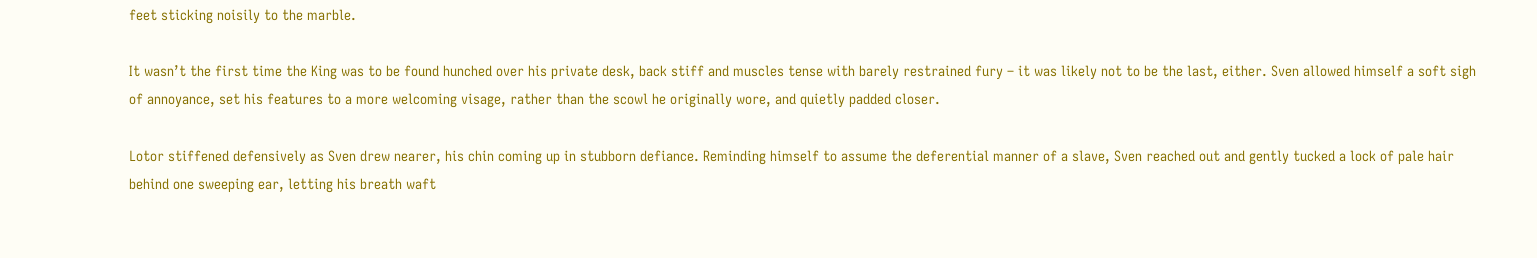feet sticking noisily to the marble.

It wasn’t the first time the King was to be found hunched over his private desk, back stiff and muscles tense with barely restrained fury – it was likely not to be the last, either. Sven allowed himself a soft sigh of annoyance, set his features to a more welcoming visage, rather than the scowl he originally wore, and quietly padded closer.

Lotor stiffened defensively as Sven drew nearer, his chin coming up in stubborn defiance. Reminding himself to assume the deferential manner of a slave, Sven reached out and gently tucked a lock of pale hair behind one sweeping ear, letting his breath waft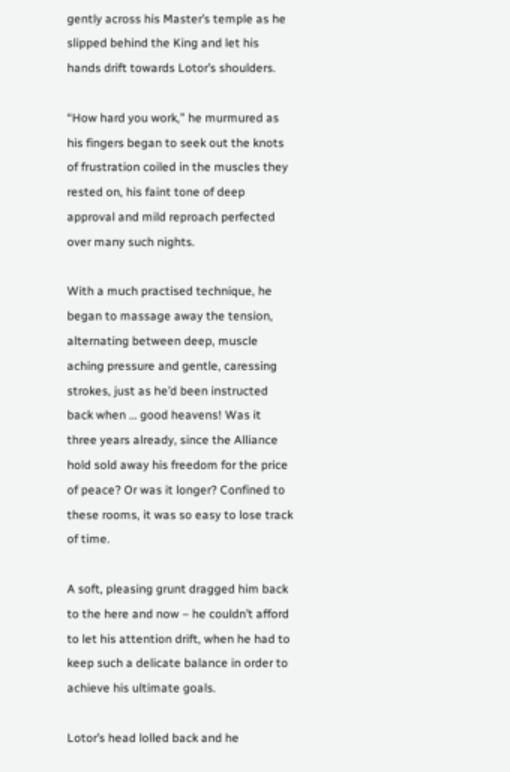gently across his Master’s temple as he slipped behind the King and let his hands drift towards Lotor’s shoulders.

“How hard you work,” he murmured as his fingers began to seek out the knots of frustration coiled in the muscles they rested on, his faint tone of deep approval and mild reproach perfected over many such nights.

With a much practised technique, he began to massage away the tension, alternating between deep, muscle aching pressure and gentle, caressing strokes, just as he’d been instructed back when … good heavens! Was it three years already, since the Alliance hold sold away his freedom for the price of peace? Or was it longer? Confined to these rooms, it was so easy to lose track of time.

A soft, pleasing grunt dragged him back to the here and now – he couldn’t afford to let his attention drift, when he had to keep such a delicate balance in order to achieve his ultimate goals.

Lotor’s head lolled back and he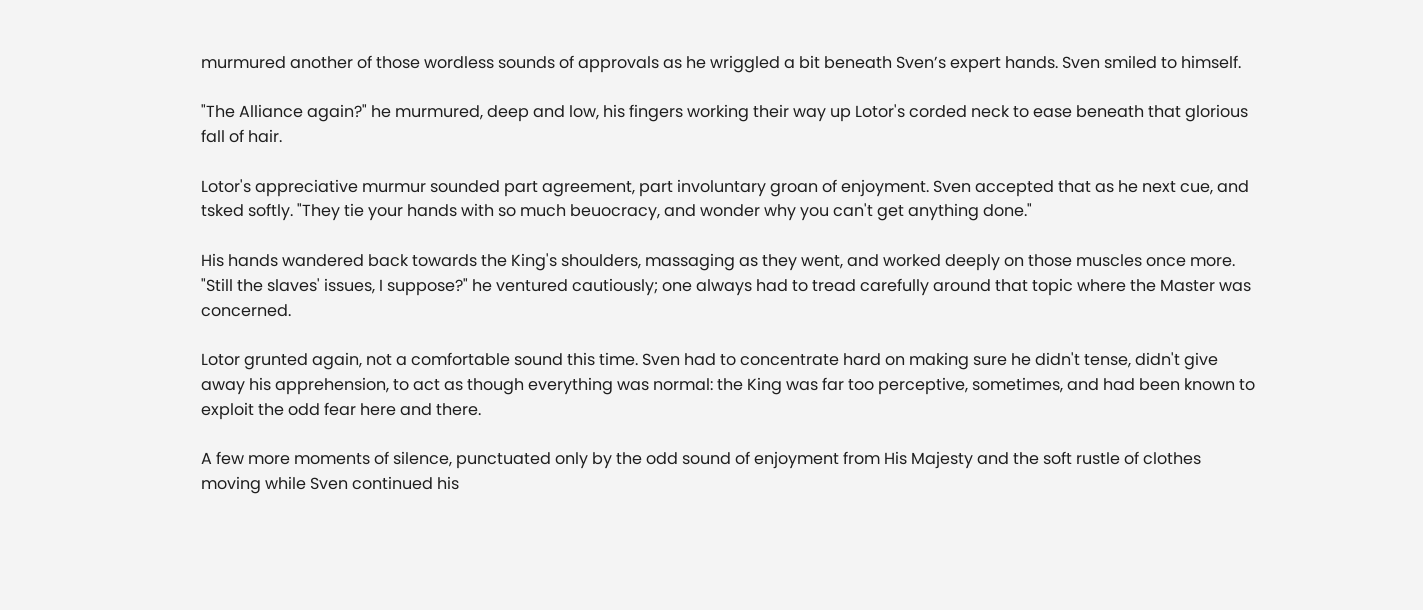murmured another of those wordless sounds of approvals as he wriggled a bit beneath Sven’s expert hands. Sven smiled to himself.

"The Alliance again?" he murmured, deep and low, his fingers working their way up Lotor's corded neck to ease beneath that glorious fall of hair.

Lotor's appreciative murmur sounded part agreement, part involuntary groan of enjoyment. Sven accepted that as he next cue, and tsked softly. "They tie your hands with so much beuocracy, and wonder why you can't get anything done."

His hands wandered back towards the King's shoulders, massaging as they went, and worked deeply on those muscles once more. "Still the slaves' issues, I suppose?" he ventured cautiously; one always had to tread carefully around that topic where the Master was concerned.

Lotor grunted again, not a comfortable sound this time. Sven had to concentrate hard on making sure he didn't tense, didn't give away his apprehension, to act as though everything was normal: the King was far too perceptive, sometimes, and had been known to exploit the odd fear here and there.

A few more moments of silence, punctuated only by the odd sound of enjoyment from His Majesty and the soft rustle of clothes moving while Sven continued his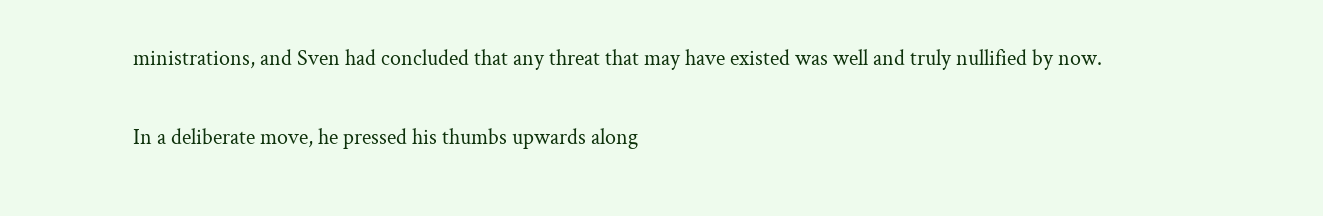ministrations, and Sven had concluded that any threat that may have existed was well and truly nullified by now.

In a deliberate move, he pressed his thumbs upwards along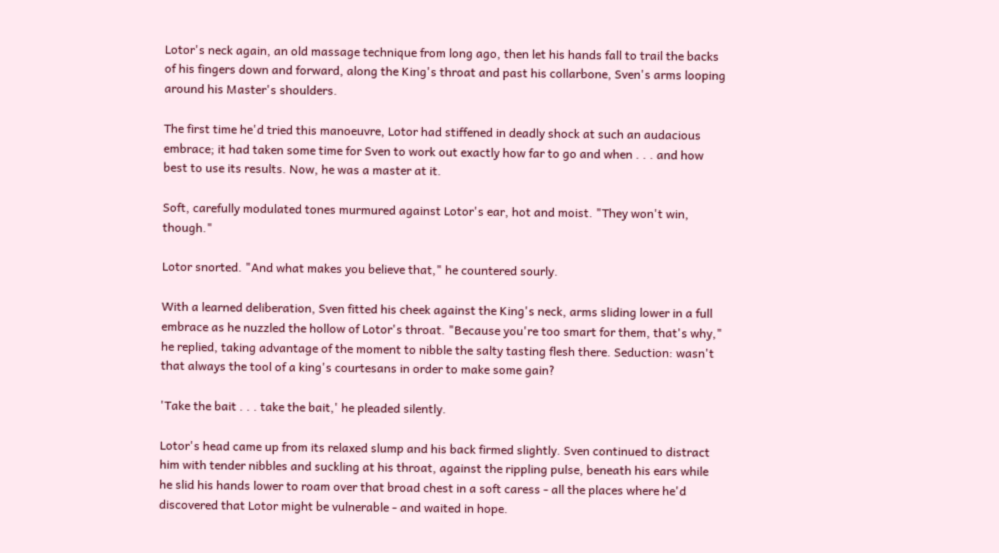Lotor's neck again, an old massage technique from long ago, then let his hands fall to trail the backs of his fingers down and forward, along the King's throat and past his collarbone, Sven's arms looping around his Master's shoulders.

The first time he'd tried this manoeuvre, Lotor had stiffened in deadly shock at such an audacious embrace; it had taken some time for Sven to work out exactly how far to go and when . . . and how best to use its results. Now, he was a master at it.

Soft, carefully modulated tones murmured against Lotor's ear, hot and moist. "They won't win, though."

Lotor snorted. "And what makes you believe that," he countered sourly.

With a learned deliberation, Sven fitted his cheek against the King's neck, arms sliding lower in a full embrace as he nuzzled the hollow of Lotor's throat. "Because you're too smart for them, that's why," he replied, taking advantage of the moment to nibble the salty tasting flesh there. Seduction: wasn't that always the tool of a king's courtesans in order to make some gain?

'Take the bait . . . take the bait,' he pleaded silently.

Lotor's head came up from its relaxed slump and his back firmed slightly. Sven continued to distract him with tender nibbles and suckling at his throat, against the rippling pulse, beneath his ears while he slid his hands lower to roam over that broad chest in a soft caress - all the places where he'd discovered that Lotor might be vulnerable - and waited in hope.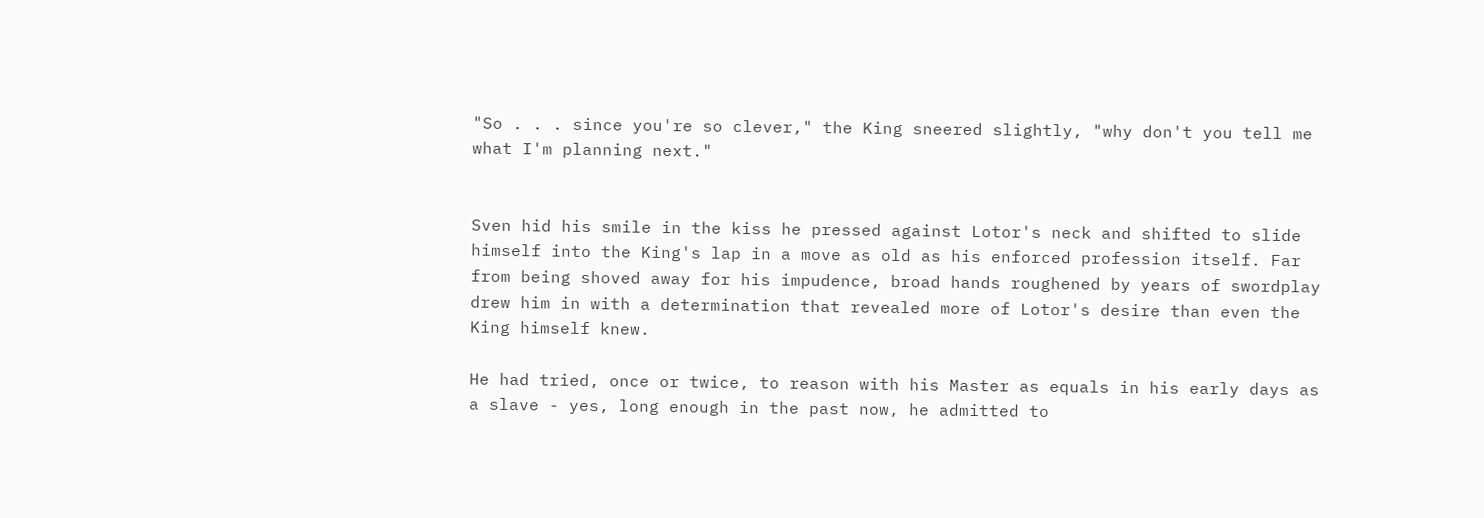"So . . . since you're so clever," the King sneered slightly, "why don't you tell me what I'm planning next."


Sven hid his smile in the kiss he pressed against Lotor's neck and shifted to slide himself into the King's lap in a move as old as his enforced profession itself. Far from being shoved away for his impudence, broad hands roughened by years of swordplay drew him in with a determination that revealed more of Lotor's desire than even the King himself knew.

He had tried, once or twice, to reason with his Master as equals in his early days as a slave - yes, long enough in the past now, he admitted to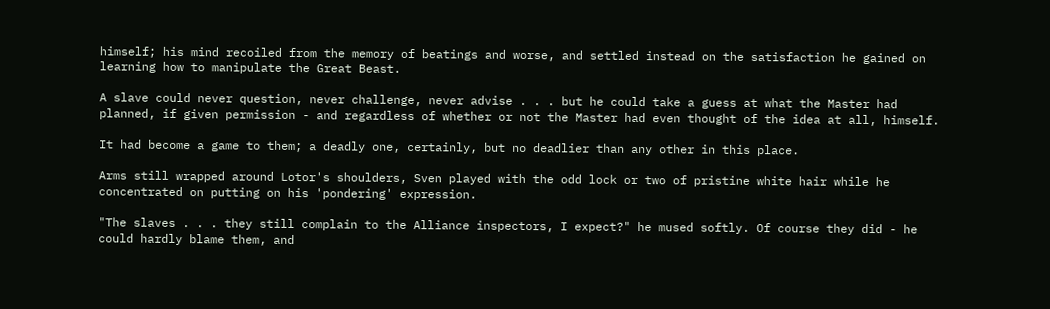himself; his mind recoiled from the memory of beatings and worse, and settled instead on the satisfaction he gained on learning how to manipulate the Great Beast.

A slave could never question, never challenge, never advise . . . but he could take a guess at what the Master had planned, if given permission - and regardless of whether or not the Master had even thought of the idea at all, himself.

It had become a game to them; a deadly one, certainly, but no deadlier than any other in this place.

Arms still wrapped around Lotor's shoulders, Sven played with the odd lock or two of pristine white hair while he concentrated on putting on his 'pondering' expression.

"The slaves . . . they still complain to the Alliance inspectors, I expect?" he mused softly. Of course they did - he could hardly blame them, and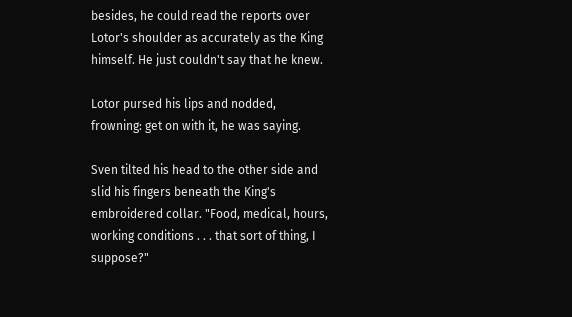besides, he could read the reports over Lotor's shoulder as accurately as the King himself. He just couldn't say that he knew.

Lotor pursed his lips and nodded, frowning: get on with it, he was saying.

Sven tilted his head to the other side and slid his fingers beneath the King's embroidered collar. "Food, medical, hours, working conditions . . . that sort of thing, I suppose?"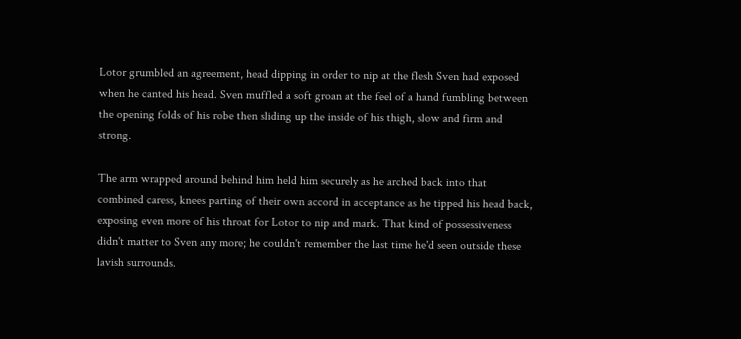Lotor grumbled an agreement, head dipping in order to nip at the flesh Sven had exposed when he canted his head. Sven muffled a soft groan at the feel of a hand fumbling between the opening folds of his robe then sliding up the inside of his thigh, slow and firm and strong.

The arm wrapped around behind him held him securely as he arched back into that combined caress, knees parting of their own accord in acceptance as he tipped his head back, exposing even more of his throat for Lotor to nip and mark. That kind of possessiveness didn't matter to Sven any more; he couldn't remember the last time he'd seen outside these lavish surrounds.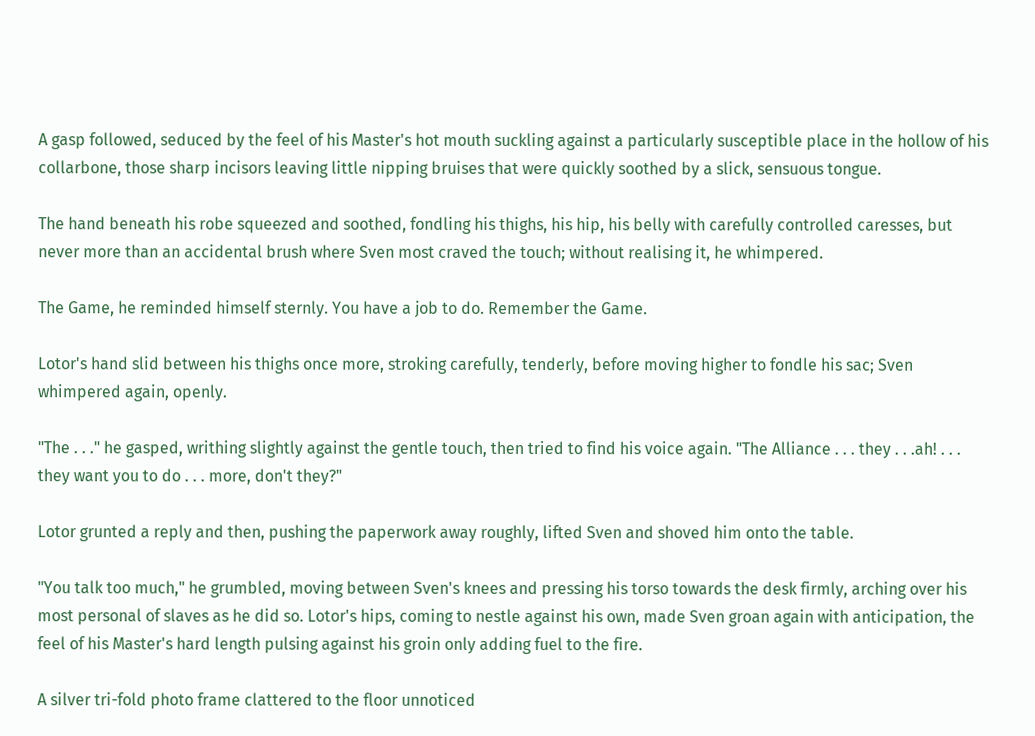A gasp followed, seduced by the feel of his Master's hot mouth suckling against a particularly susceptible place in the hollow of his collarbone, those sharp incisors leaving little nipping bruises that were quickly soothed by a slick, sensuous tongue.

The hand beneath his robe squeezed and soothed, fondling his thighs, his hip, his belly with carefully controlled caresses, but never more than an accidental brush where Sven most craved the touch; without realising it, he whimpered.

The Game, he reminded himself sternly. You have a job to do. Remember the Game.

Lotor's hand slid between his thighs once more, stroking carefully, tenderly, before moving higher to fondle his sac; Sven whimpered again, openly.

"The . . ." he gasped, writhing slightly against the gentle touch, then tried to find his voice again. "The Alliance . . . they . . .ah! . . . they want you to do . . . more, don't they?"

Lotor grunted a reply and then, pushing the paperwork away roughly, lifted Sven and shoved him onto the table.

"You talk too much," he grumbled, moving between Sven's knees and pressing his torso towards the desk firmly, arching over his most personal of slaves as he did so. Lotor's hips, coming to nestle against his own, made Sven groan again with anticipation, the feel of his Master's hard length pulsing against his groin only adding fuel to the fire.

A silver tri-fold photo frame clattered to the floor unnoticed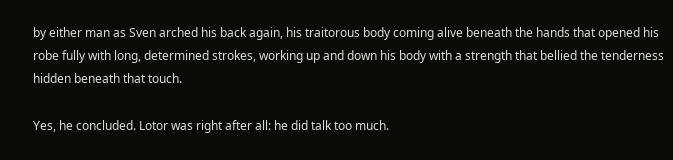by either man as Sven arched his back again, his traitorous body coming alive beneath the hands that opened his robe fully with long, determined strokes, working up and down his body with a strength that bellied the tenderness hidden beneath that touch.

Yes, he concluded. Lotor was right after all: he did talk too much.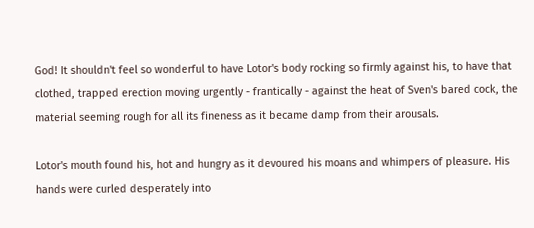God! It shouldn't feel so wonderful to have Lotor's body rocking so firmly against his, to have that clothed, trapped erection moving urgently - frantically - against the heat of Sven's bared cock, the material seeming rough for all its fineness as it became damp from their arousals.

Lotor's mouth found his, hot and hungry as it devoured his moans and whimpers of pleasure. His hands were curled desperately into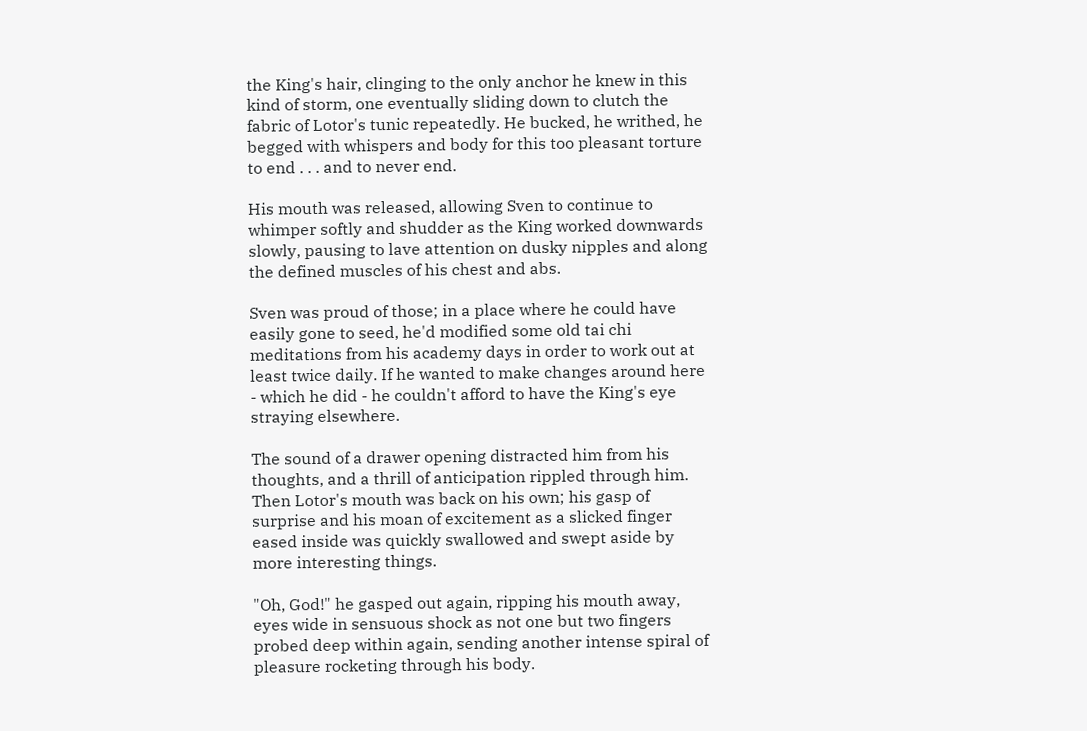the King's hair, clinging to the only anchor he knew in this kind of storm, one eventually sliding down to clutch the fabric of Lotor's tunic repeatedly. He bucked, he writhed, he begged with whispers and body for this too pleasant torture to end . . . and to never end.

His mouth was released, allowing Sven to continue to whimper softly and shudder as the King worked downwards slowly, pausing to lave attention on dusky nipples and along the defined muscles of his chest and abs.

Sven was proud of those; in a place where he could have easily gone to seed, he'd modified some old tai chi meditations from his academy days in order to work out at least twice daily. If he wanted to make changes around here - which he did - he couldn't afford to have the King's eye straying elsewhere.

The sound of a drawer opening distracted him from his thoughts, and a thrill of anticipation rippled through him. Then Lotor's mouth was back on his own; his gasp of surprise and his moan of excitement as a slicked finger eased inside was quickly swallowed and swept aside by more interesting things.

"Oh, God!" he gasped out again, ripping his mouth away, eyes wide in sensuous shock as not one but two fingers probed deep within again, sending another intense spiral of pleasure rocketing through his body.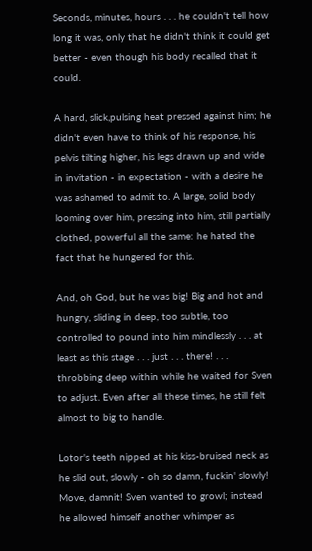Seconds, minutes, hours . . . he couldn't tell how long it was, only that he didn't think it could get better - even though his body recalled that it could.

A hard, slick,pulsing heat pressed against him; he didn't even have to think of his response, his pelvis tilting higher, his legs drawn up and wide in invitation - in expectation - with a desire he was ashamed to admit to. A large, solid body looming over him, pressing into him, still partially clothed, powerful all the same: he hated the fact that he hungered for this.

And, oh God, but he was big! Big and hot and hungry, sliding in deep, too subtle, too controlled to pound into him mindlessly . . . at least as this stage . . . just . . . there! . . . throbbing deep within while he waited for Sven to adjust. Even after all these times, he still felt almost to big to handle.

Lotor's teeth nipped at his kiss-bruised neck as he slid out, slowly - oh so damn, fuckin' slowly! Move, damnit! Sven wanted to growl; instead he allowed himself another whimper as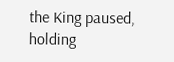the King paused, holding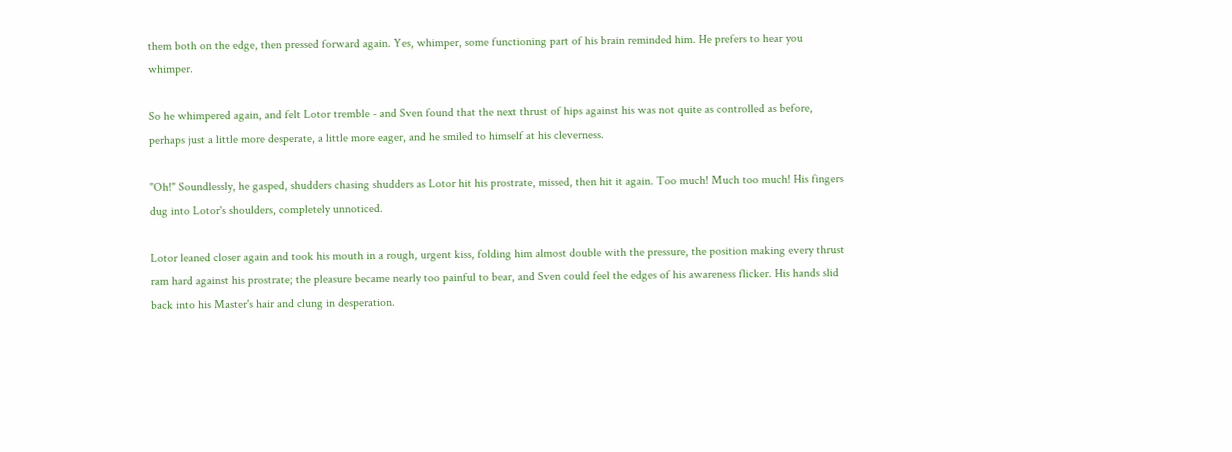them both on the edge, then pressed forward again. Yes, whimper, some functioning part of his brain reminded him. He prefers to hear you whimper.

So he whimpered again, and felt Lotor tremble - and Sven found that the next thrust of hips against his was not quite as controlled as before, perhaps just a little more desperate, a little more eager, and he smiled to himself at his cleverness.

"Oh!" Soundlessly, he gasped, shudders chasing shudders as Lotor hit his prostrate, missed, then hit it again. Too much! Much too much! His fingers dug into Lotor's shoulders, completely unnoticed.

Lotor leaned closer again and took his mouth in a rough, urgent kiss, folding him almost double with the pressure, the position making every thrust ram hard against his prostrate; the pleasure became nearly too painful to bear, and Sven could feel the edges of his awareness flicker. His hands slid back into his Master's hair and clung in desperation.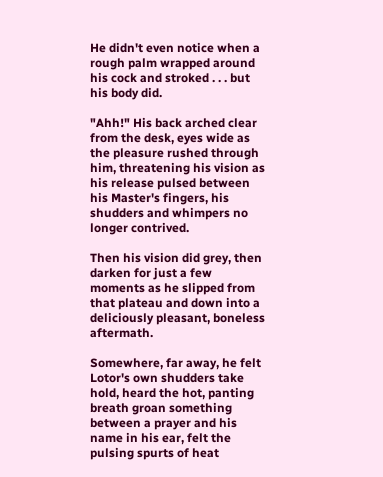He didn't even notice when a rough palm wrapped around his cock and stroked . . . but his body did.

"Ahh!" His back arched clear from the desk, eyes wide as the pleasure rushed through him, threatening his vision as his release pulsed between his Master's fingers, his shudders and whimpers no longer contrived.

Then his vision did grey, then darken for just a few moments as he slipped from that plateau and down into a deliciously pleasant, boneless aftermath.

Somewhere, far away, he felt Lotor's own shudders take hold, heard the hot, panting breath groan something between a prayer and his name in his ear, felt the pulsing spurts of heat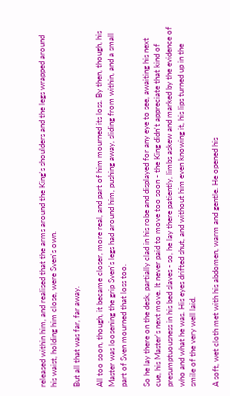released within him, and realised that the arms around the King's shoulders and the legs wrapped around his waist, holding him close, were Sven's own.

But all that was far, far away.

All too soon, though, it became closer, more real, and part of him mourned its loss. By then, though, his Master was loosening the grip Sven's legs had around him, pushing away, sliding from within, and a small part of Sven mourned that loss too.

So he lay there on the desk, partially clad in his robe and displayed for any eye to see, awaiting his next cue, his Master's next move. It never paid to move too soon - the King didn't appreciate that kind of presumptuousness in his bed slaves - so, he lay there patiently, limbs askew and marked by the evidence of who and what he was. His eyes drifted shut, and without him even knowing it, his lips turned up in the smile of the very well laid.

A soft, wet cloth met with his abdomen, warm and gentle. He opened his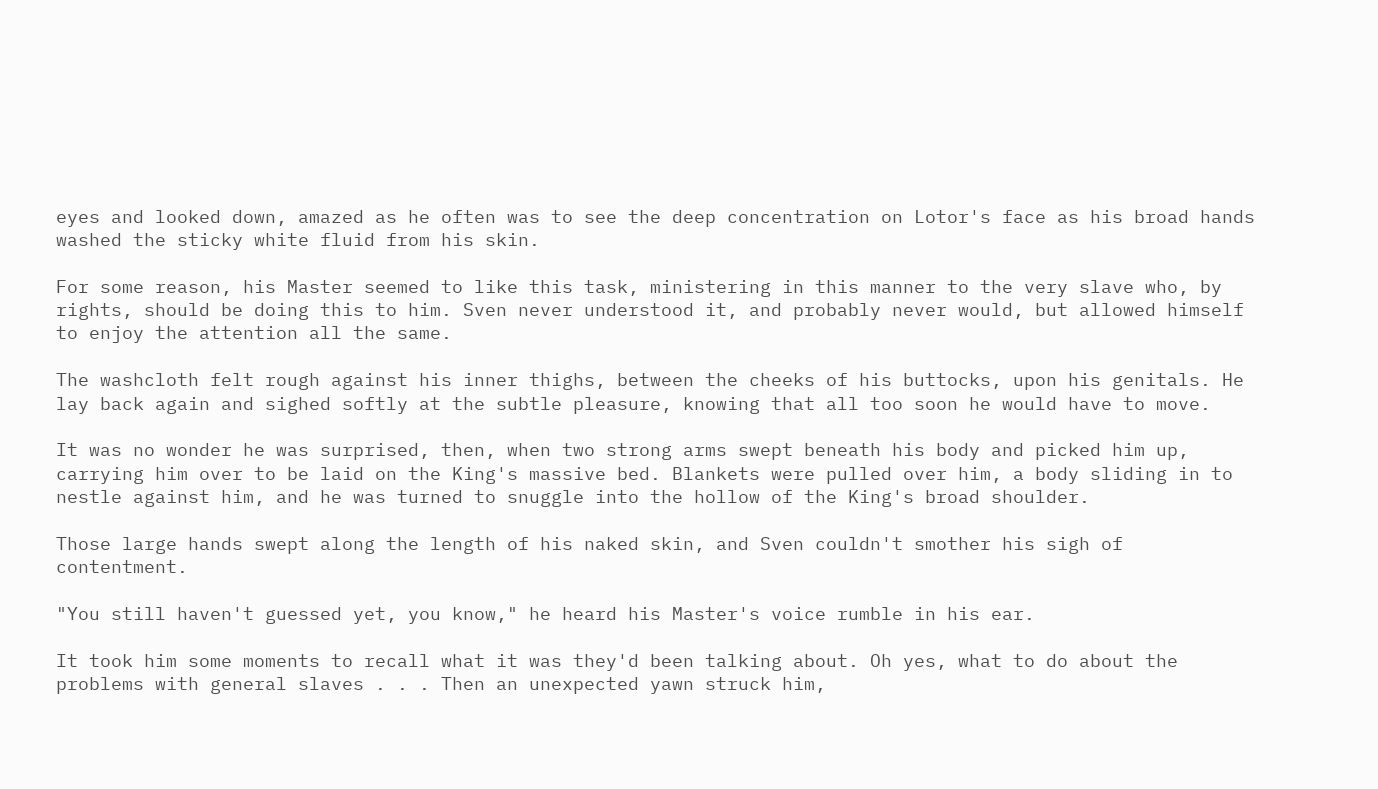eyes and looked down, amazed as he often was to see the deep concentration on Lotor's face as his broad hands washed the sticky white fluid from his skin.

For some reason, his Master seemed to like this task, ministering in this manner to the very slave who, by rights, should be doing this to him. Sven never understood it, and probably never would, but allowed himself to enjoy the attention all the same.

The washcloth felt rough against his inner thighs, between the cheeks of his buttocks, upon his genitals. He lay back again and sighed softly at the subtle pleasure, knowing that all too soon he would have to move.

It was no wonder he was surprised, then, when two strong arms swept beneath his body and picked him up, carrying him over to be laid on the King's massive bed. Blankets were pulled over him, a body sliding in to nestle against him, and he was turned to snuggle into the hollow of the King's broad shoulder.

Those large hands swept along the length of his naked skin, and Sven couldn't smother his sigh of contentment.

"You still haven't guessed yet, you know," he heard his Master's voice rumble in his ear.

It took him some moments to recall what it was they'd been talking about. Oh yes, what to do about the problems with general slaves . . . Then an unexpected yawn struck him,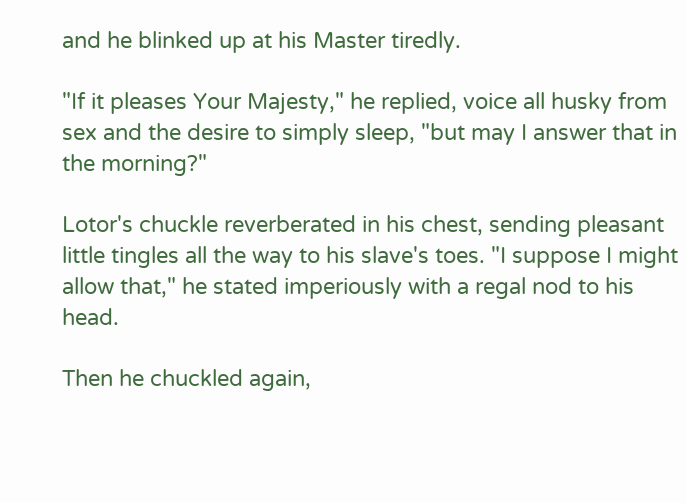and he blinked up at his Master tiredly.

"If it pleases Your Majesty," he replied, voice all husky from sex and the desire to simply sleep, "but may I answer that in the morning?"

Lotor's chuckle reverberated in his chest, sending pleasant little tingles all the way to his slave's toes. "I suppose I might allow that," he stated imperiously with a regal nod to his head.

Then he chuckled again,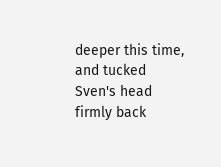deeper this time, and tucked Sven's head firmly back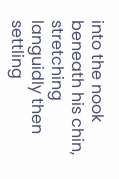into the nook beneath his chin, stretching languidly then settling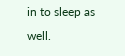in to sleep as well.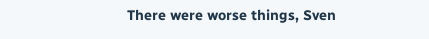There were worse things, Sven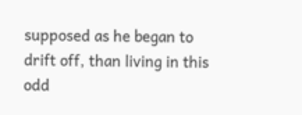supposed as he began to drift off, than living in this odd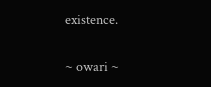existence.

~ owari ~